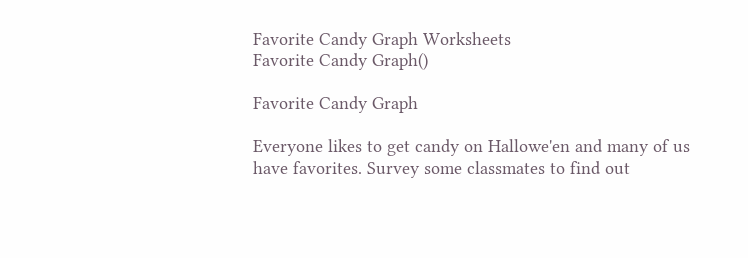Favorite Candy Graph Worksheets
Favorite Candy Graph()

Favorite Candy Graph

Everyone likes to get candy on Hallowe'en and many of us have favorites. Survey some classmates to find out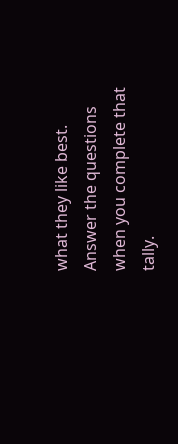what they like best. Answer the questions when you complete that tally.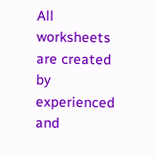All worksheets are created by experienced and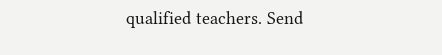qualified teachers. Send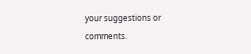your suggestions or comments.